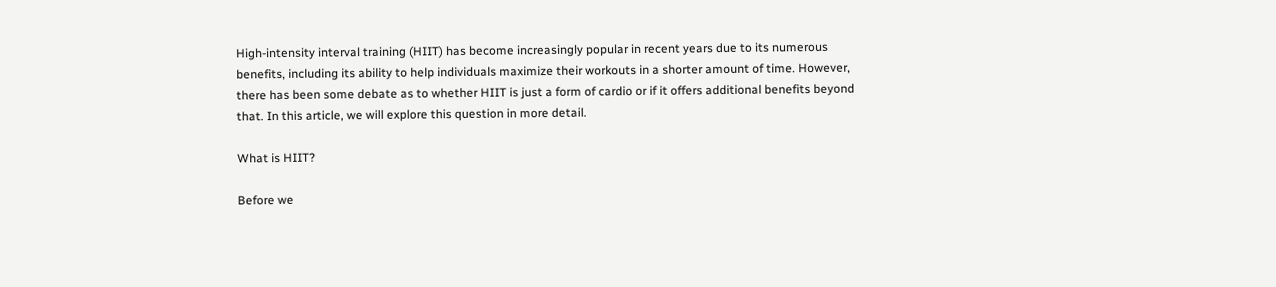High-intensity interval training (HIIT) has become increasingly popular in recent years due to its numerous benefits, including its ability to help individuals maximize their workouts in a shorter amount of time. However, there has been some debate as to whether HIIT is just a form of cardio or if it offers additional benefits beyond that. In this article, we will explore this question in more detail.

What is HIIT?

Before we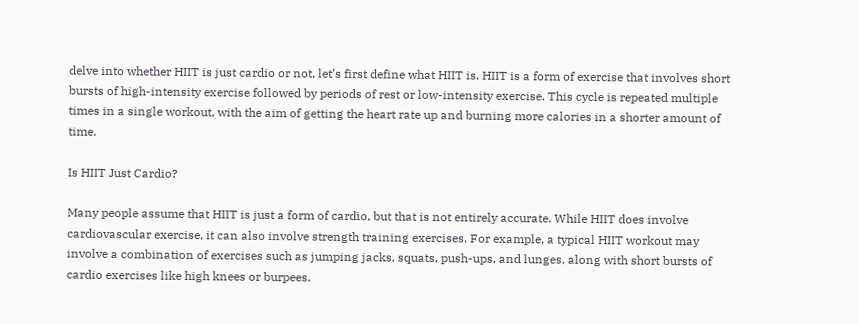delve into whether HIIT is just cardio or not, let’s first define what HIIT is. HIIT is a form of exercise that involves short bursts of high-intensity exercise followed by periods of rest or low-intensity exercise. This cycle is repeated multiple times in a single workout, with the aim of getting the heart rate up and burning more calories in a shorter amount of time.

Is HIIT Just Cardio?

Many people assume that HIIT is just a form of cardio, but that is not entirely accurate. While HIIT does involve cardiovascular exercise, it can also involve strength training exercises. For example, a typical HIIT workout may involve a combination of exercises such as jumping jacks, squats, push-ups, and lunges, along with short bursts of cardio exercises like high knees or burpees.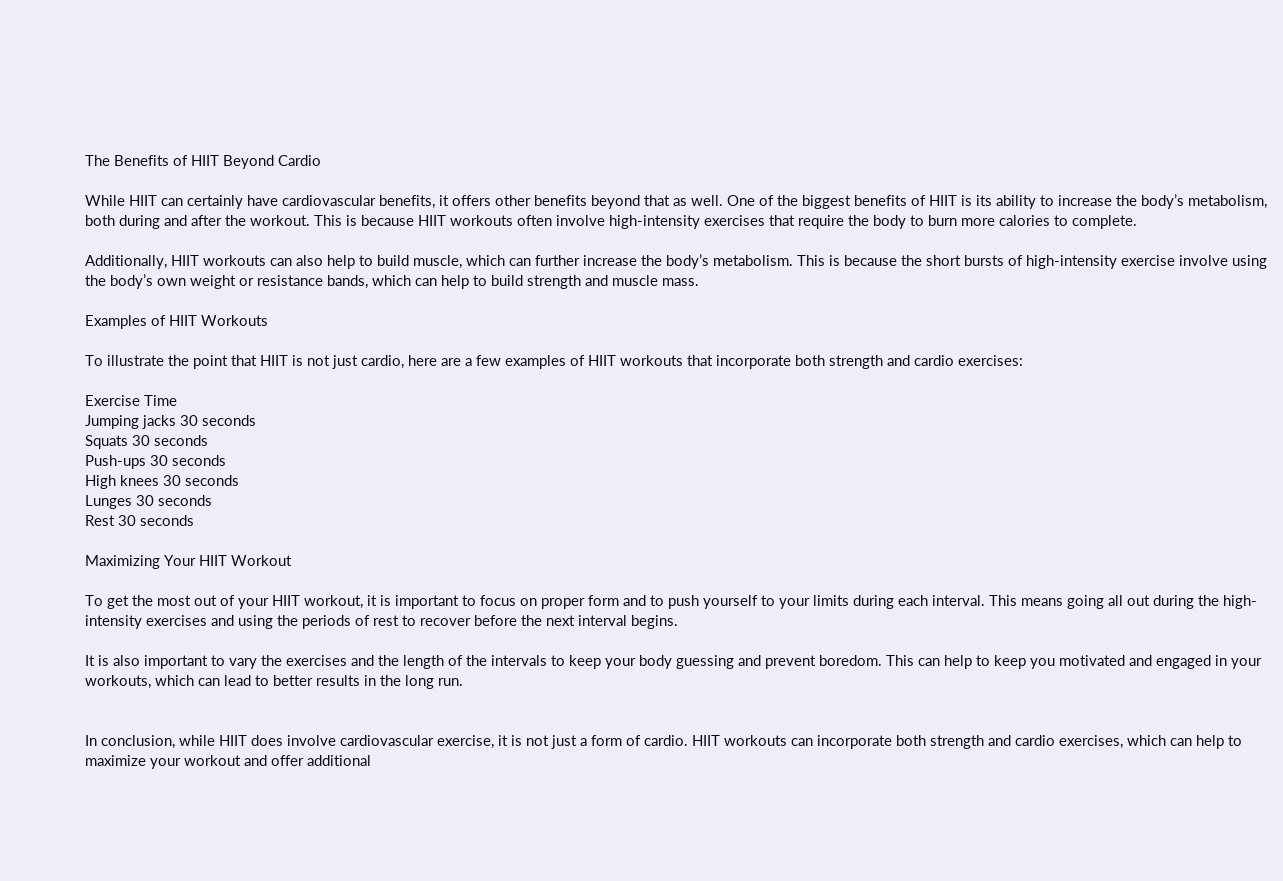The Benefits of HIIT Beyond Cardio

While HIIT can certainly have cardiovascular benefits, it offers other benefits beyond that as well. One of the biggest benefits of HIIT is its ability to increase the body’s metabolism, both during and after the workout. This is because HIIT workouts often involve high-intensity exercises that require the body to burn more calories to complete.

Additionally, HIIT workouts can also help to build muscle, which can further increase the body’s metabolism. This is because the short bursts of high-intensity exercise involve using the body’s own weight or resistance bands, which can help to build strength and muscle mass.

Examples of HIIT Workouts

To illustrate the point that HIIT is not just cardio, here are a few examples of HIIT workouts that incorporate both strength and cardio exercises:

Exercise Time
Jumping jacks 30 seconds
Squats 30 seconds
Push-ups 30 seconds
High knees 30 seconds
Lunges 30 seconds
Rest 30 seconds

Maximizing Your HIIT Workout

To get the most out of your HIIT workout, it is important to focus on proper form and to push yourself to your limits during each interval. This means going all out during the high-intensity exercises and using the periods of rest to recover before the next interval begins.

It is also important to vary the exercises and the length of the intervals to keep your body guessing and prevent boredom. This can help to keep you motivated and engaged in your workouts, which can lead to better results in the long run.


In conclusion, while HIIT does involve cardiovascular exercise, it is not just a form of cardio. HIIT workouts can incorporate both strength and cardio exercises, which can help to maximize your workout and offer additional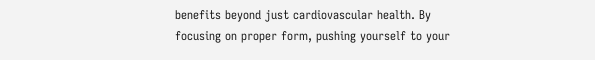benefits beyond just cardiovascular health. By focusing on proper form, pushing yourself to your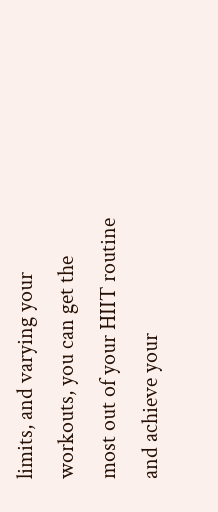limits, and varying your workouts, you can get the most out of your HIIT routine and achieve your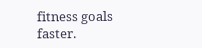fitness goals faster.